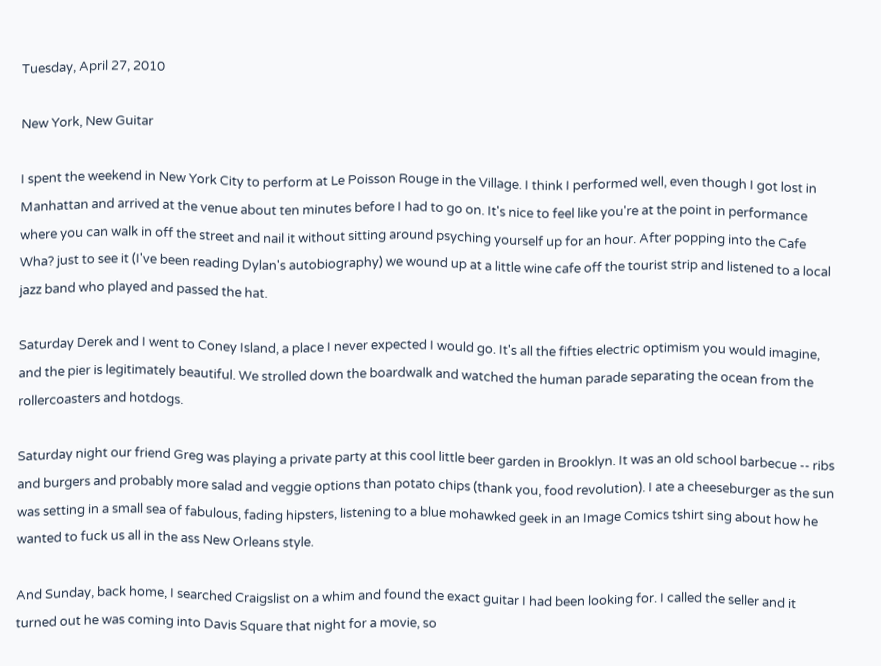Tuesday, April 27, 2010

New York, New Guitar

I spent the weekend in New York City to perform at Le Poisson Rouge in the Village. I think I performed well, even though I got lost in Manhattan and arrived at the venue about ten minutes before I had to go on. It's nice to feel like you're at the point in performance where you can walk in off the street and nail it without sitting around psyching yourself up for an hour. After popping into the Cafe Wha? just to see it (I've been reading Dylan's autobiography) we wound up at a little wine cafe off the tourist strip and listened to a local jazz band who played and passed the hat.

Saturday Derek and I went to Coney Island, a place I never expected I would go. It's all the fifties electric optimism you would imagine, and the pier is legitimately beautiful. We strolled down the boardwalk and watched the human parade separating the ocean from the rollercoasters and hotdogs.

Saturday night our friend Greg was playing a private party at this cool little beer garden in Brooklyn. It was an old school barbecue -- ribs and burgers and probably more salad and veggie options than potato chips (thank you, food revolution). I ate a cheeseburger as the sun was setting in a small sea of fabulous, fading hipsters, listening to a blue mohawked geek in an Image Comics tshirt sing about how he wanted to fuck us all in the ass New Orleans style.

And Sunday, back home, I searched Craigslist on a whim and found the exact guitar I had been looking for. I called the seller and it turned out he was coming into Davis Square that night for a movie, so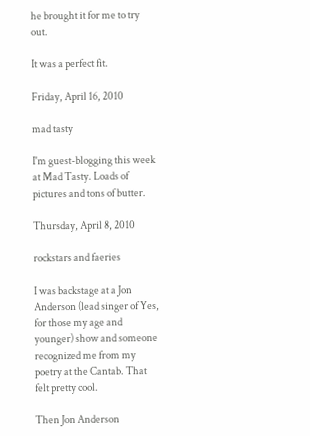he brought it for me to try out.

It was a perfect fit.

Friday, April 16, 2010

mad tasty

I'm guest-blogging this week at Mad Tasty. Loads of pictures and tons of butter.

Thursday, April 8, 2010

rockstars and faeries

I was backstage at a Jon Anderson (lead singer of Yes, for those my age and younger) show and someone recognized me from my poetry at the Cantab. That felt pretty cool.

Then Jon Anderson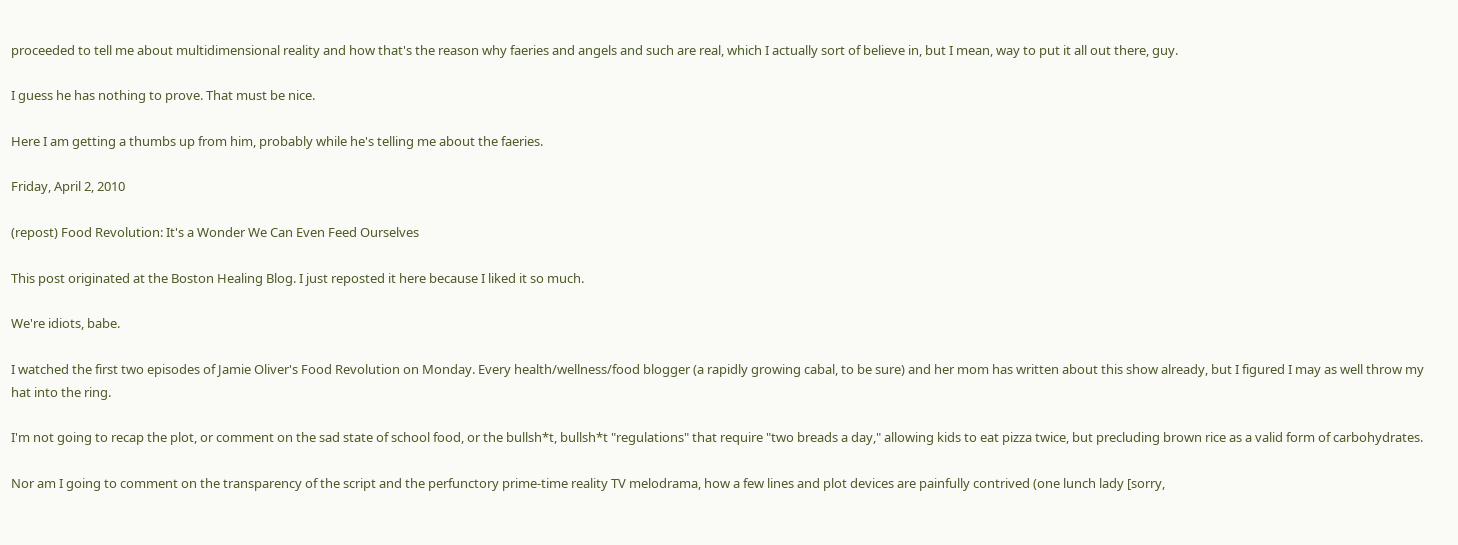proceeded to tell me about multidimensional reality and how that's the reason why faeries and angels and such are real, which I actually sort of believe in, but I mean, way to put it all out there, guy.

I guess he has nothing to prove. That must be nice.

Here I am getting a thumbs up from him, probably while he's telling me about the faeries.

Friday, April 2, 2010

(repost) Food Revolution: It's a Wonder We Can Even Feed Ourselves

This post originated at the Boston Healing Blog. I just reposted it here because I liked it so much.

We're idiots, babe.

I watched the first two episodes of Jamie Oliver's Food Revolution on Monday. Every health/wellness/food blogger (a rapidly growing cabal, to be sure) and her mom has written about this show already, but I figured I may as well throw my hat into the ring.

I'm not going to recap the plot, or comment on the sad state of school food, or the bullsh*t, bullsh*t "regulations" that require "two breads a day," allowing kids to eat pizza twice, but precluding brown rice as a valid form of carbohydrates.

Nor am I going to comment on the transparency of the script and the perfunctory prime-time reality TV melodrama, how a few lines and plot devices are painfully contrived (one lunch lady [sorry,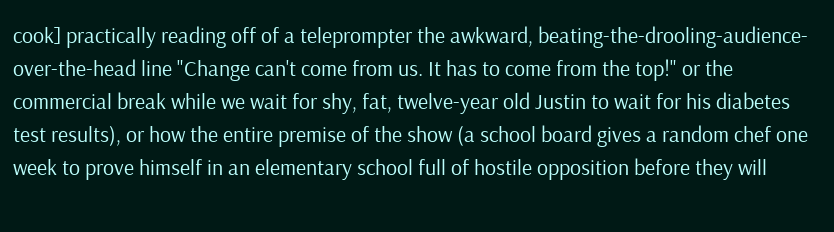cook] practically reading off of a teleprompter the awkward, beating-the-drooling-audience-over-the-head line "Change can't come from us. It has to come from the top!" or the commercial break while we wait for shy, fat, twelve-year old Justin to wait for his diabetes test results), or how the entire premise of the show (a school board gives a random chef one week to prove himself in an elementary school full of hostile opposition before they will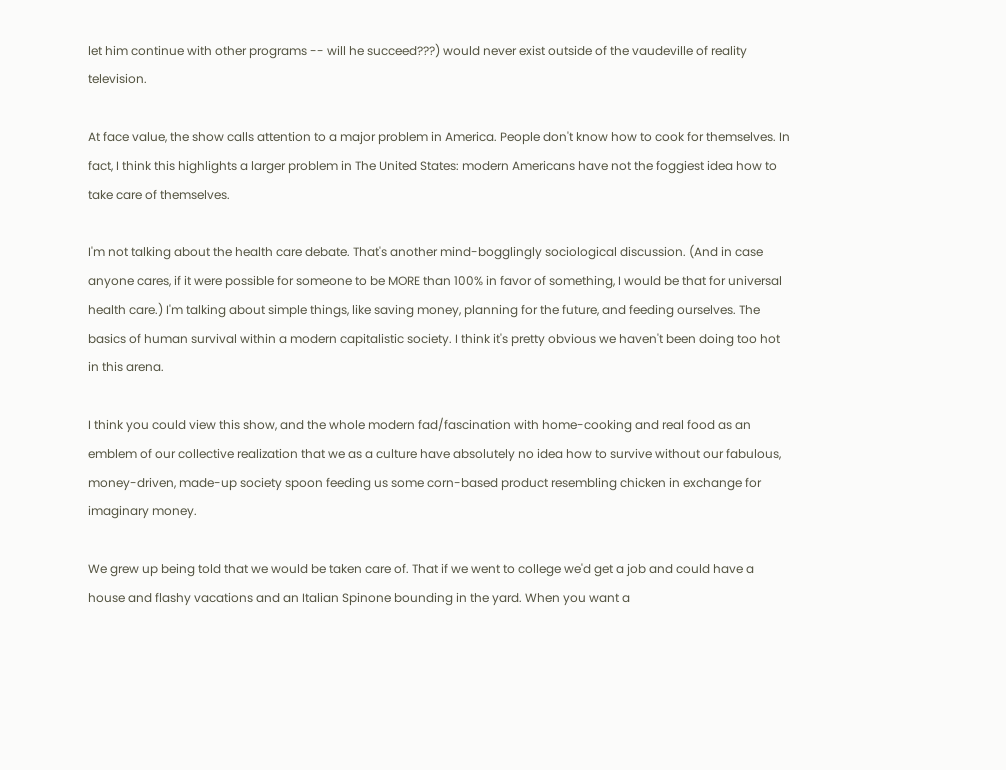let him continue with other programs -- will he succeed???) would never exist outside of the vaudeville of reality television.

At face value, the show calls attention to a major problem in America. People don't know how to cook for themselves. In fact, I think this highlights a larger problem in The United States: modern Americans have not the foggiest idea how to take care of themselves.

I'm not talking about the health care debate. That's another mind-bogglingly sociological discussion. (And in case anyone cares, if it were possible for someone to be MORE than 100% in favor of something, I would be that for universal health care.) I'm talking about simple things, like saving money, planning for the future, and feeding ourselves. The basics of human survival within a modern capitalistic society. I think it's pretty obvious we haven't been doing too hot in this arena.

I think you could view this show, and the whole modern fad/fascination with home-cooking and real food as an emblem of our collective realization that we as a culture have absolutely no idea how to survive without our fabulous, money-driven, made-up society spoon feeding us some corn-based product resembling chicken in exchange for imaginary money.

We grew up being told that we would be taken care of. That if we went to college we'd get a job and could have a house and flashy vacations and an Italian Spinone bounding in the yard. When you want a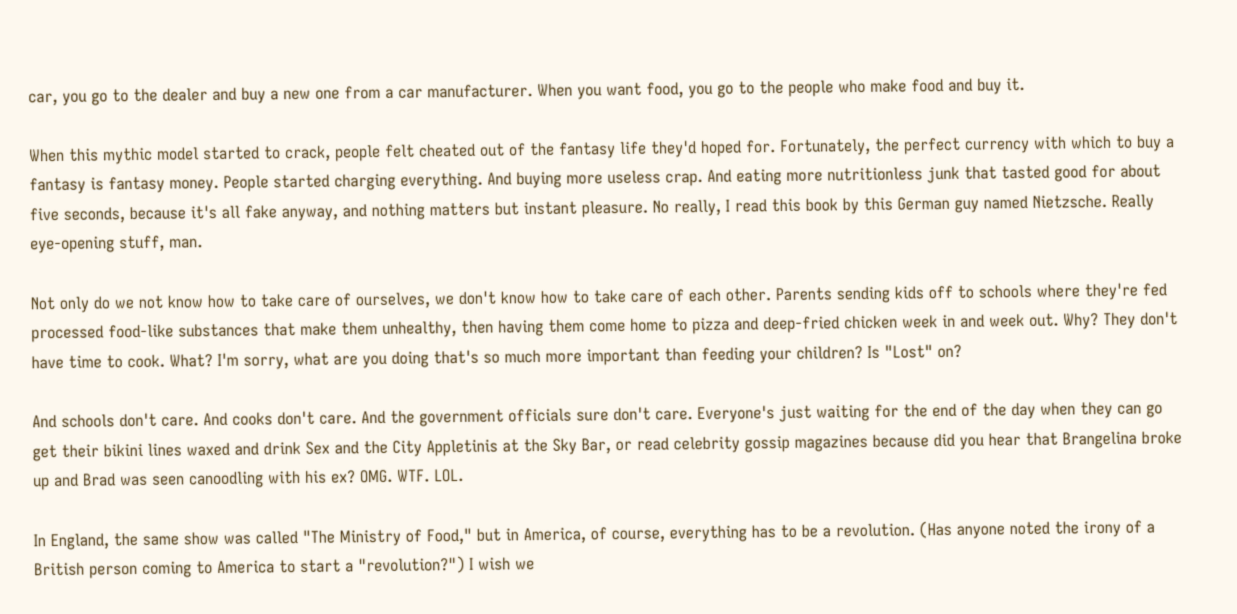car, you go to the dealer and buy a new one from a car manufacturer. When you want food, you go to the people who make food and buy it.

When this mythic model started to crack, people felt cheated out of the fantasy life they'd hoped for. Fortunately, the perfect currency with which to buy a fantasy is fantasy money. People started charging everything. And buying more useless crap. And eating more nutritionless junk that tasted good for about five seconds, because it's all fake anyway, and nothing matters but instant pleasure. No really, I read this book by this German guy named Nietzsche. Really eye-opening stuff, man.

Not only do we not know how to take care of ourselves, we don't know how to take care of each other. Parents sending kids off to schools where they're fed processed food-like substances that make them unhealthy, then having them come home to pizza and deep-fried chicken week in and week out. Why? They don't have time to cook. What? I'm sorry, what are you doing that's so much more important than feeding your children? Is "Lost" on?

And schools don't care. And cooks don't care. And the government officials sure don't care. Everyone's just waiting for the end of the day when they can go get their bikini lines waxed and drink Sex and the City Appletinis at the Sky Bar, or read celebrity gossip magazines because did you hear that Brangelina broke up and Brad was seen canoodling with his ex? OMG. WTF. LOL.

In England, the same show was called "The Ministry of Food," but in America, of course, everything has to be a revolution. (Has anyone noted the irony of a British person coming to America to start a "revolution?") I wish we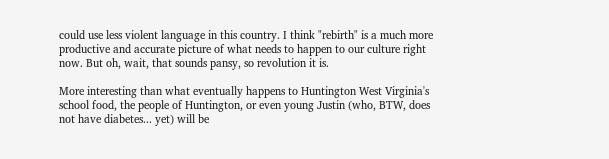could use less violent language in this country. I think "rebirth" is a much more productive and accurate picture of what needs to happen to our culture right now. But oh, wait, that sounds pansy, so revolution it is.

More interesting than what eventually happens to Huntington West Virginia's school food, the people of Huntington, or even young Justin (who, BTW, does not have diabetes... yet) will be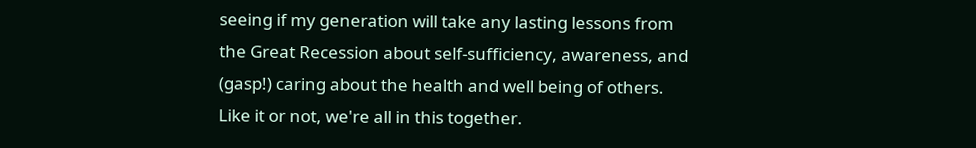seeing if my generation will take any lasting lessons from the Great Recession about self-sufficiency, awareness, and (gasp!) caring about the health and well being of others. Like it or not, we're all in this together.